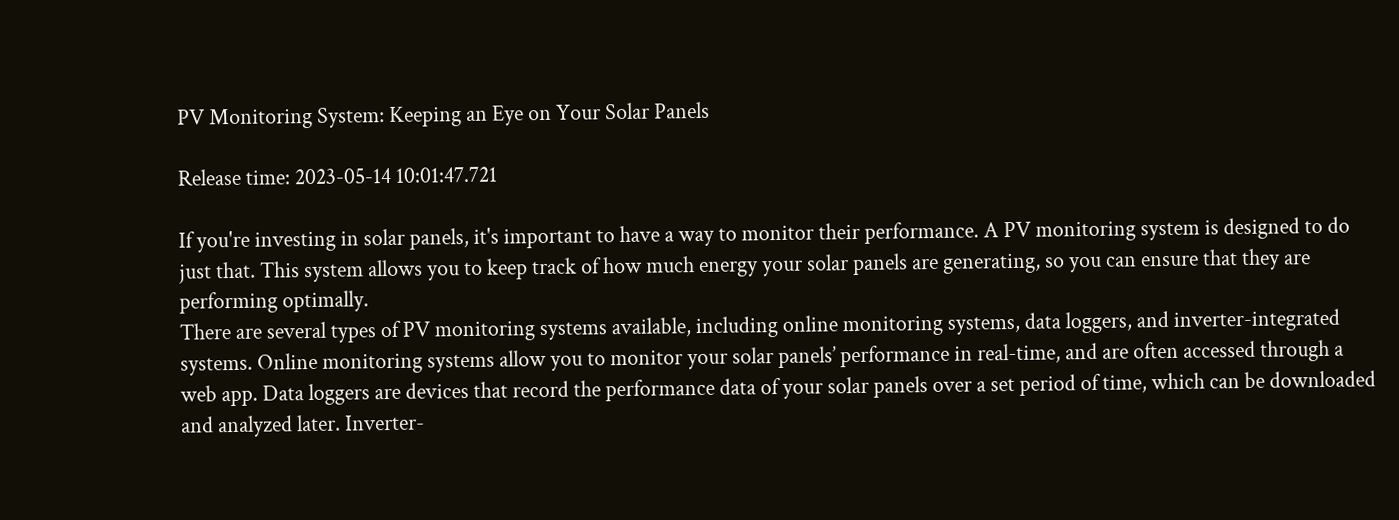PV Monitoring System: Keeping an Eye on Your Solar Panels

Release time: 2023-05-14 10:01:47.721

If you're investing in solar panels, it's important to have a way to monitor their performance. A PV monitoring system is designed to do just that. This system allows you to keep track of how much energy your solar panels are generating, so you can ensure that they are performing optimally.
There are several types of PV monitoring systems available, including online monitoring systems, data loggers, and inverter-integrated systems. Online monitoring systems allow you to monitor your solar panels’ performance in real-time, and are often accessed through a web app. Data loggers are devices that record the performance data of your solar panels over a set period of time, which can be downloaded and analyzed later. Inverter-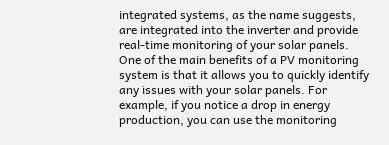integrated systems, as the name suggests, are integrated into the inverter and provide real-time monitoring of your solar panels.
One of the main benefits of a PV monitoring system is that it allows you to quickly identify any issues with your solar panels. For example, if you notice a drop in energy production, you can use the monitoring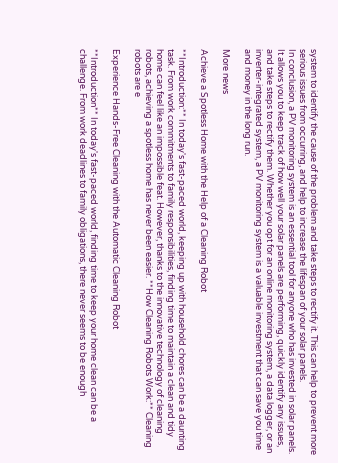system to identify the cause of the problem and take steps to rectify it. This can help to prevent more serious issues from occurring, and help to increase the lifespan of your solar panels.
In conclusion, a PV monitoring system is an essential tool for anyone who has invested in solar panels. It allows you to keep track of how well your solar panels are performing, quickly identify any issues, and take steps to rectify them. Whether you opt for an online monitoring system, a data logger, or an inverter-integrated system, a PV monitoring system is a valuable investment that can save you time and money in the long run.

More news

Achieve a Spotless Home with the Help of a Cleaning Robot

**Introduction:** In today's fast-paced world, keeping up with household chores can be a daunting task. From work commitments to family responsibilities, finding time to maintain a clean and tidy home can feel like an impossible feat. However, thanks to the innovative technology of cleaning robots, achieving a spotless home has never been easier. **How Cleaning Robots Work:** Cleaning robots are e

Experience Hands-Free Cleaning with the Automatic Cleaning Robot

**Introduction** In today's fast-paced world, finding time to keep your home clean can be a challenge. From work deadlines to family obligations, there never seems to be enough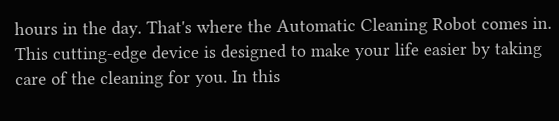hours in the day. That's where the Automatic Cleaning Robot comes in. This cutting-edge device is designed to make your life easier by taking care of the cleaning for you. In this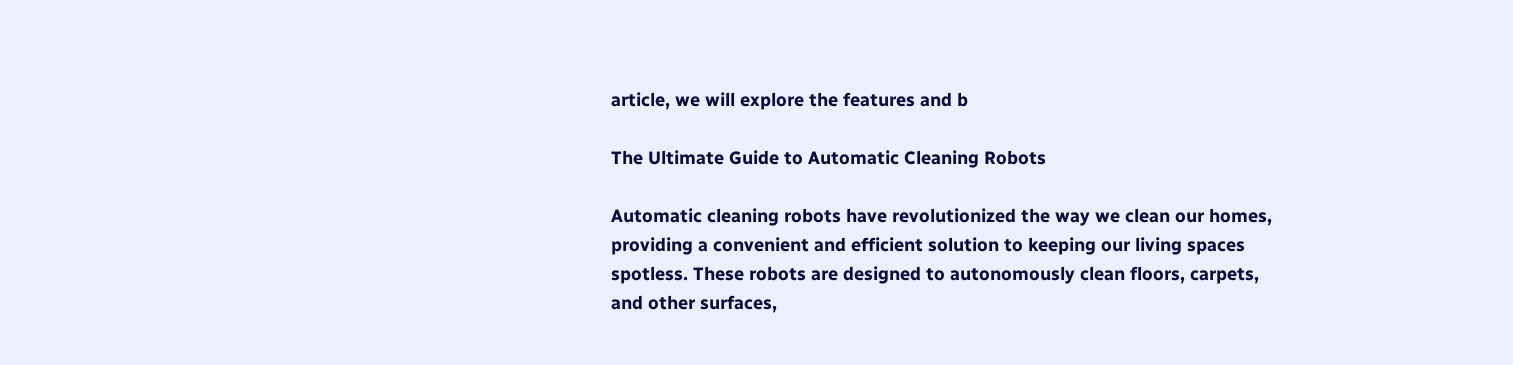article, we will explore the features and b

The Ultimate Guide to Automatic Cleaning Robots

Automatic cleaning robots have revolutionized the way we clean our homes, providing a convenient and efficient solution to keeping our living spaces spotless. These robots are designed to autonomously clean floors, carpets, and other surfaces,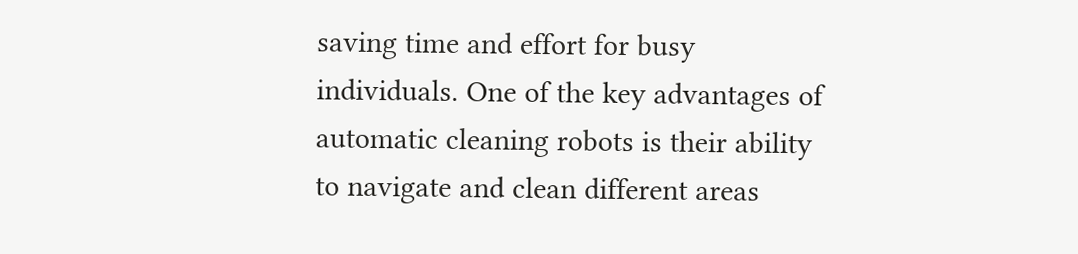saving time and effort for busy individuals. One of the key advantages of automatic cleaning robots is their ability to navigate and clean different areas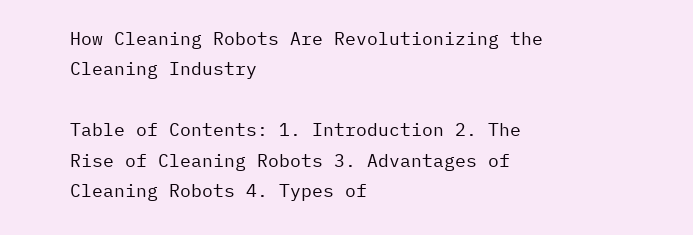How Cleaning Robots Are Revolutionizing the Cleaning Industry

Table of Contents: 1. Introduction 2. The Rise of Cleaning Robots 3. Advantages of Cleaning Robots 4. Types of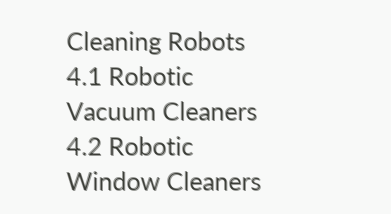Cleaning Robots 4.1 Robotic Vacuum Cleaners 4.2 Robotic Window Cleaners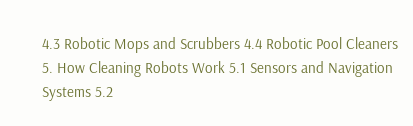4.3 Robotic Mops and Scrubbers 4.4 Robotic Pool Cleaners 5. How Cleaning Robots Work 5.1 Sensors and Navigation Systems 5.2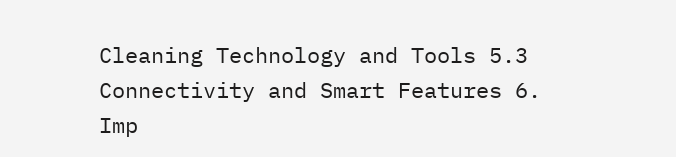Cleaning Technology and Tools 5.3 Connectivity and Smart Features 6. Imp